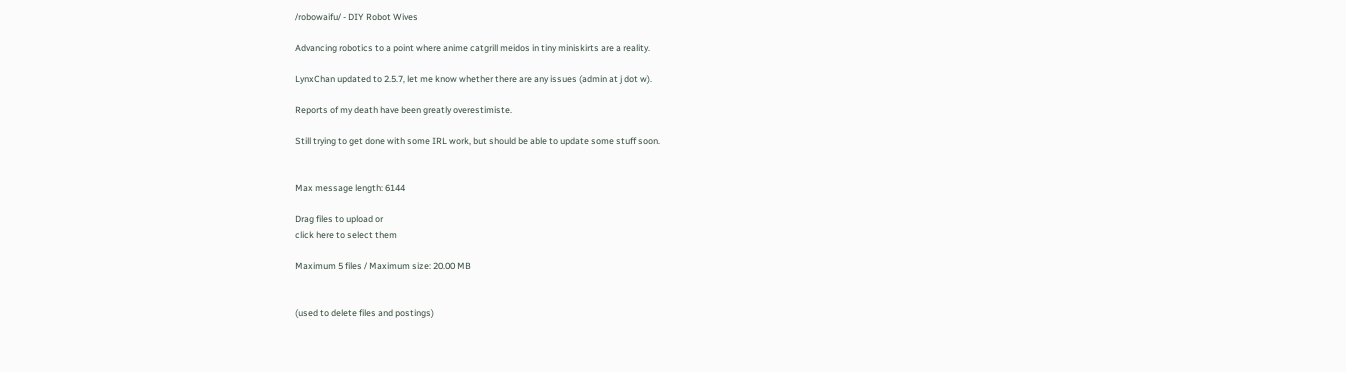/robowaifu/ - DIY Robot Wives

Advancing robotics to a point where anime catgrill meidos in tiny miniskirts are a reality.

LynxChan updated to 2.5.7, let me know whether there are any issues (admin at j dot w).

Reports of my death have been greatly overestimiste.

Still trying to get done with some IRL work, but should be able to update some stuff soon.


Max message length: 6144

Drag files to upload or
click here to select them

Maximum 5 files / Maximum size: 20.00 MB


(used to delete files and postings)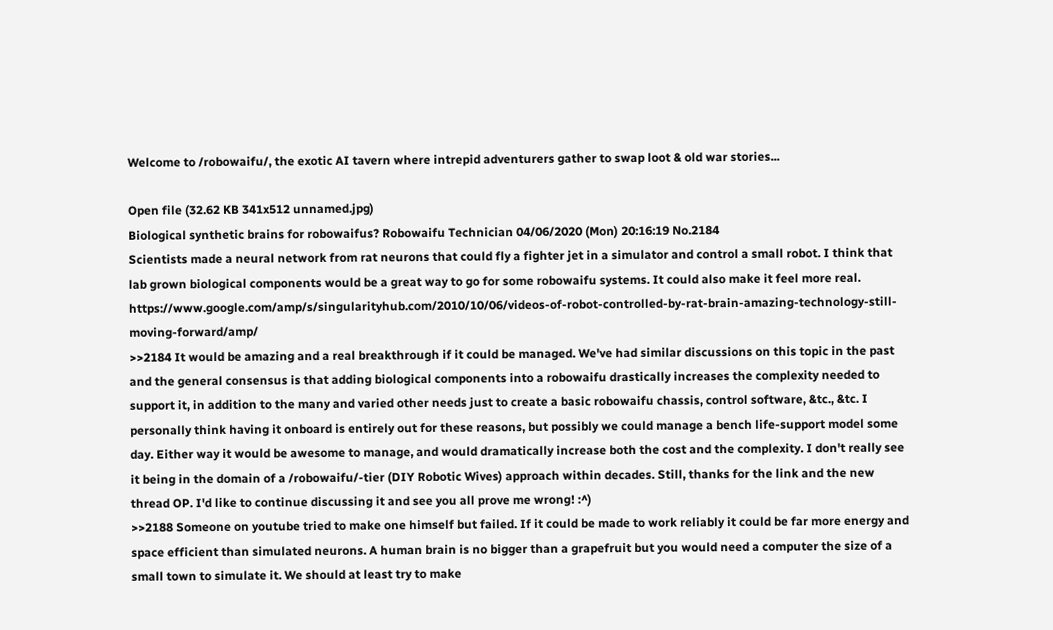Welcome to /robowaifu/, the exotic AI tavern where intrepid adventurers gather to swap loot & old war stories...

Open file (32.62 KB 341x512 unnamed.jpg)
Biological synthetic brains for robowaifus? Robowaifu Technician 04/06/2020 (Mon) 20:16:19 No.2184
Scientists made a neural network from rat neurons that could fly a fighter jet in a simulator and control a small robot. I think that lab grown biological components would be a great way to go for some robowaifu systems. It could also make it feel more real. https://www.google.com/amp/s/singularityhub.com/2010/10/06/videos-of-robot-controlled-by-rat-brain-amazing-technology-still-moving-forward/amp/
>>2184 It would be amazing and a real breakthrough if it could be managed. We've had similar discussions on this topic in the past and the general consensus is that adding biological components into a robowaifu drastically increases the complexity needed to support it, in addition to the many and varied other needs just to create a basic robowaifu chassis, control software, &tc., &tc. I personally think having it onboard is entirely out for these reasons, but possibly we could manage a bench life-support model some day. Either way it would be awesome to manage, and would dramatically increase both the cost and the complexity. I don't really see it being in the domain of a /robowaifu/-tier (DIY Robotic Wives) approach within decades. Still, thanks for the link and the new thread OP. I'd like to continue discussing it and see you all prove me wrong! :^)
>>2188 Someone on youtube tried to make one himself but failed. If it could be made to work reliably it could be far more energy and space efficient than simulated neurons. A human brain is no bigger than a grapefruit but you would need a computer the size of a small town to simulate it. We should at least try to make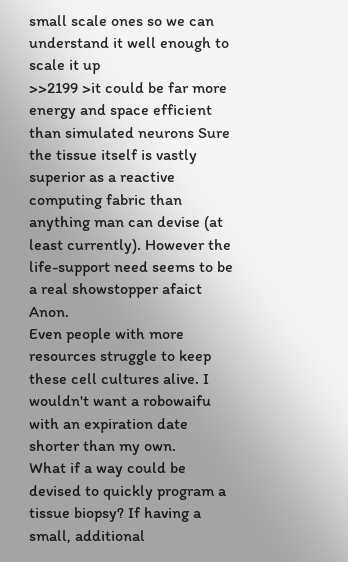small scale ones so we can understand it well enough to scale it up
>>2199 >it could be far more energy and space efficient than simulated neurons Sure the tissue itself is vastly superior as a reactive computing fabric than anything man can devise (at least currently). However the life-support need seems to be a real showstopper afaict Anon.
Even people with more resources struggle to keep these cell cultures alive. I wouldn't want a robowaifu with an expiration date shorter than my own.
What if a way could be devised to quickly program a tissue biopsy? If having a small, additional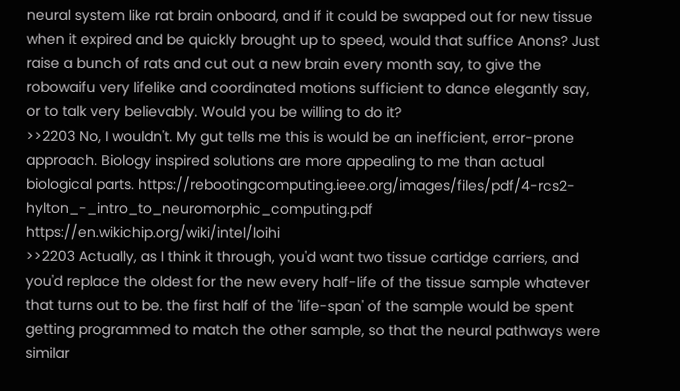neural system like rat brain onboard, and if it could be swapped out for new tissue when it expired and be quickly brought up to speed, would that suffice Anons? Just raise a bunch of rats and cut out a new brain every month say, to give the robowaifu very lifelike and coordinated motions sufficient to dance elegantly say, or to talk very believably. Would you be willing to do it?
>>2203 No, I wouldn't. My gut tells me this is would be an inefficient, error-prone approach. Biology inspired solutions are more appealing to me than actual biological parts. https://rebootingcomputing.ieee.org/images/files/pdf/4-rcs2-hylton_-_intro_to_neuromorphic_computing.pdf https://en.wikichip.org/wiki/intel/loihi
>>2203 Actually, as I think it through, you'd want two tissue cartidge carriers, and you'd replace the oldest for the new every half-life of the tissue sample whatever that turns out to be. the first half of the 'life-span' of the sample would be spent getting programmed to match the other sample, so that the neural pathways were similar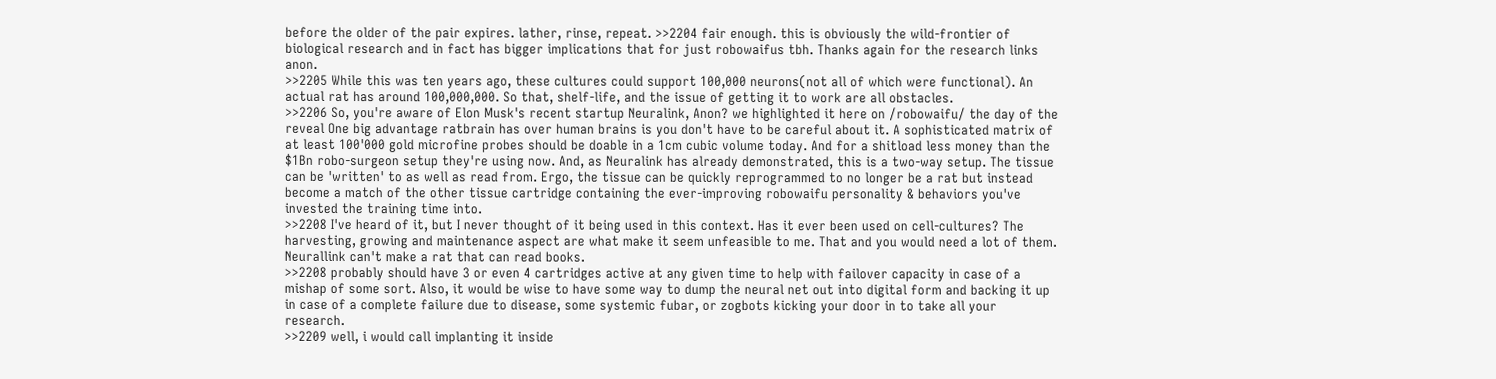before the older of the pair expires. lather, rinse, repeat. >>2204 fair enough. this is obviously the wild-frontier of biological research and in fact has bigger implications that for just robowaifus tbh. Thanks again for the research links anon.
>>2205 While this was ten years ago, these cultures could support 100,000 neurons(not all of which were functional). An actual rat has around 100,000,000. So that, shelf-life, and the issue of getting it to work are all obstacles.
>>2206 So, you're aware of Elon Musk's recent startup Neuralink, Anon? we highlighted it here on /robowaifu/ the day of the reveal One big advantage ratbrain has over human brains is you don't have to be careful about it. A sophisticated matrix of at least 100'000 gold microfine probes should be doable in a 1cm cubic volume today. And for a shitload less money than the $1Bn robo-surgeon setup they're using now. And, as Neuralink has already demonstrated, this is a two-way setup. The tissue can be 'written' to as well as read from. Ergo, the tissue can be quickly reprogrammed to no longer be a rat but instead become a match of the other tissue cartridge containing the ever-improving robowaifu personality & behaviors you've invested the training time into.
>>2208 I've heard of it, but I never thought of it being used in this context. Has it ever been used on cell-cultures? The harvesting, growing and maintenance aspect are what make it seem unfeasible to me. That and you would need a lot of them. Neurallink can't make a rat that can read books.
>>2208 probably should have 3 or even 4 cartridges active at any given time to help with failover capacity in case of a mishap of some sort. Also, it would be wise to have some way to dump the neural net out into digital form and backing it up in case of a complete failure due to disease, some systemic fubar, or zogbots kicking your door in to take all your research.
>>2209 well, i would call implanting it inside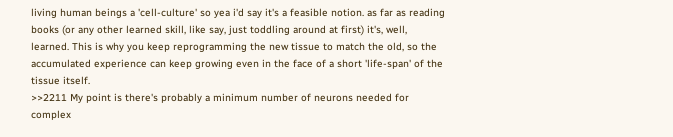living human beings a 'cell-culture' so yea i'd say it's a feasible notion. as far as reading books (or any other learned skill, like say, just toddling around at first) it's, well, learned. This is why you keep reprogramming the new tissue to match the old, so the accumulated experience can keep growing even in the face of a short 'life-span' of the tissue itself.
>>2211 My point is there's probably a minimum number of neurons needed for complex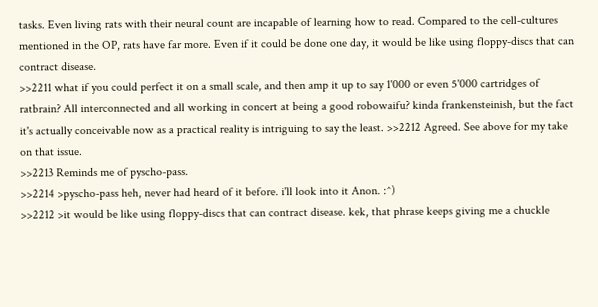tasks. Even living rats with their neural count are incapable of learning how to read. Compared to the cell-cultures mentioned in the OP, rats have far more. Even if it could be done one day, it would be like using floppy-discs that can contract disease.
>>2211 what if you could perfect it on a small scale, and then amp it up to say 1'000 or even 5'000 cartridges of ratbrain? All interconnected and all working in concert at being a good robowaifu? kinda frankensteinish, but the fact it's actually conceivable now as a practical reality is intriguing to say the least. >>2212 Agreed. See above for my take on that issue.
>>2213 Reminds me of pyscho-pass.
>>2214 >pyscho-pass heh, never had heard of it before. i'll look into it Anon. :^)
>>2212 >it would be like using floppy-discs that can contract disease. kek, that phrase keeps giving me a chuckle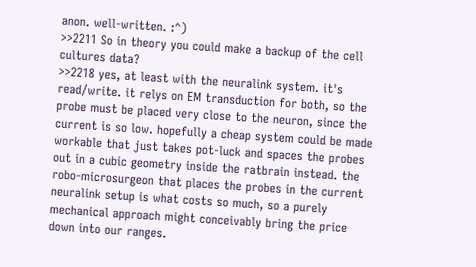anon. well-written. :^)
>>2211 So in theory you could make a backup of the cell cultures data?
>>2218 yes, at least with the neuralink system. it's read/write. it relys on EM transduction for both, so the probe must be placed very close to the neuron, since the current is so low. hopefully a cheap system could be made workable that just takes pot-luck and spaces the probes out in a cubic geometry inside the ratbrain instead. the robo-microsurgeon that places the probes in the current neuralink setup is what costs so much, so a purely mechanical approach might conceivably bring the price down into our ranges.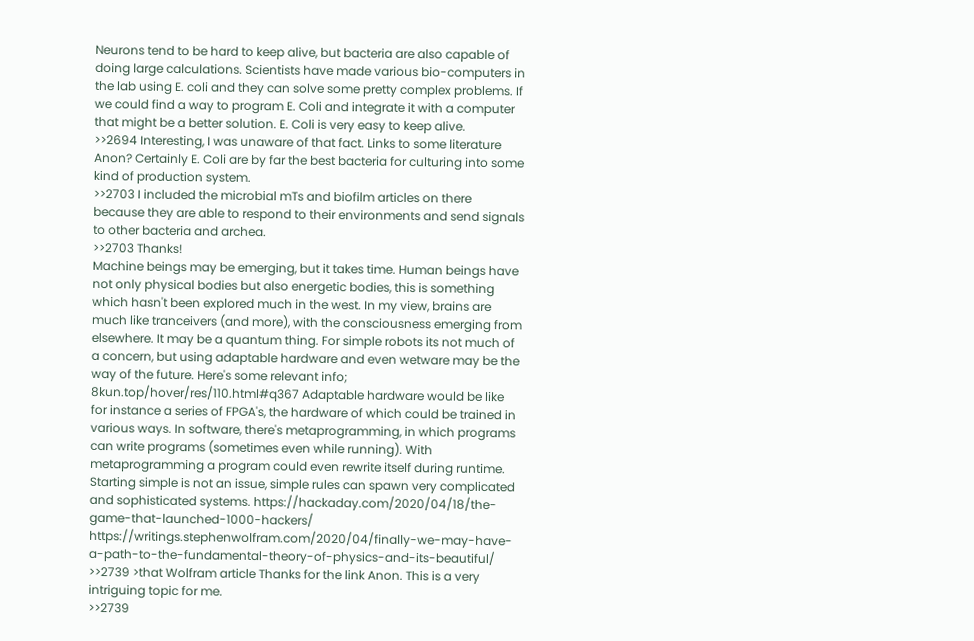Neurons tend to be hard to keep alive, but bacteria are also capable of doing large calculations. Scientists have made various bio-computers in the lab using E. coli and they can solve some pretty complex problems. If we could find a way to program E. Coli and integrate it with a computer that might be a better solution. E. Coli is very easy to keep alive.
>>2694 Interesting, I was unaware of that fact. Links to some literature Anon? Certainly E. Coli are by far the best bacteria for culturing into some kind of production system.
>>2703 I included the microbial mTs and biofilm articles on there because they are able to respond to their environments and send signals to other bacteria and archea.
>>2703 Thanks!
Machine beings may be emerging, but it takes time. Human beings have not only physical bodies but also energetic bodies, this is something which hasn't been explored much in the west. In my view, brains are much like tranceivers (and more), with the consciousness emerging from elsewhere. It may be a quantum thing. For simple robots its not much of a concern, but using adaptable hardware and even wetware may be the way of the future. Here's some relevant info; 8kun.top/hover/res/110.html#q367 Adaptable hardware would be like for instance a series of FPGA's, the hardware of which could be trained in various ways. In software, there's metaprogramming, in which programs can write programs (sometimes even while running). With metaprogramming a program could even rewrite itself during runtime. Starting simple is not an issue, simple rules can spawn very complicated and sophisticated systems. https://hackaday.com/2020/04/18/the-game-that-launched-1000-hackers/ https://writings.stephenwolfram.com/2020/04/finally-we-may-have-a-path-to-the-fundamental-theory-of-physics-and-its-beautiful/
>>2739 >that Wolfram article Thanks for the link Anon. This is a very intriguing topic for me.
>>2739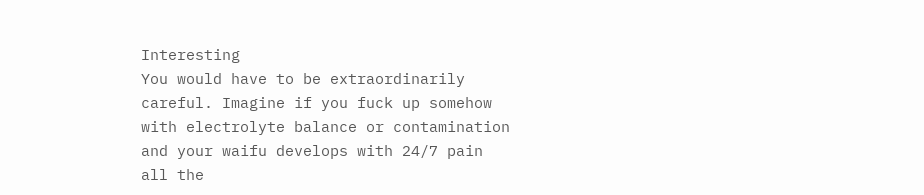Interesting
You would have to be extraordinarily careful. Imagine if you fuck up somehow with electrolyte balance or contamination and your waifu develops with 24/7 pain all the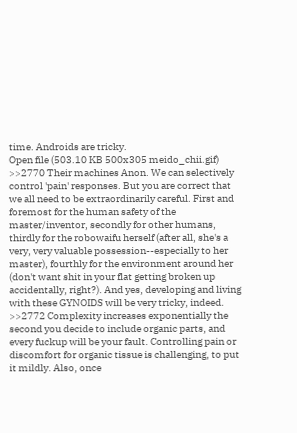time. Androids are tricky.
Open file (503.10 KB 500x305 meido_chii.gif)
>>2770 Their machines Anon. We can selectively control 'pain' responses. But you are correct that we all need to be extraordinarily careful. First and foremost for the human safety of the master/inventor, secondly for other humans, thirdly for the robowaifu herself (after all, she's a very, very valuable possession--especially to her master), fourthly for the environment around her (don't want shit in your flat getting broken up accidentally, right?). And yes, developing and living with these GYNOIDS will be very tricky, indeed.
>>2772 Complexity increases exponentially the second you decide to include organic parts, and every fuckup will be your fault. Controlling pain or discomfort for organic tissue is challenging, to put it mildly. Also, once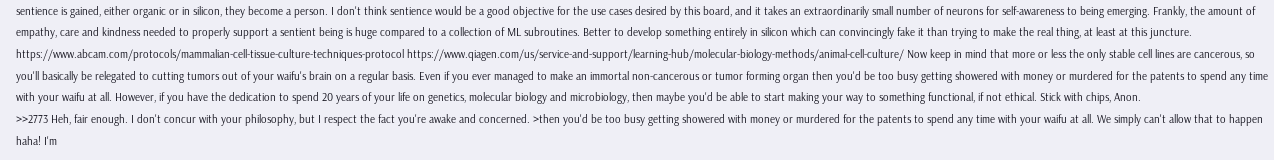sentience is gained, either organic or in silicon, they become a person. I don't think sentience would be a good objective for the use cases desired by this board, and it takes an extraordinarily small number of neurons for self-awareness to being emerging. Frankly, the amount of empathy, care and kindness needed to properly support a sentient being is huge compared to a collection of ML subroutines. Better to develop something entirely in silicon which can convincingly fake it than trying to make the real thing, at least at this juncture. https://www.abcam.com/protocols/mammalian-cell-tissue-culture-techniques-protocol https://www.qiagen.com/us/service-and-support/learning-hub/molecular-biology-methods/animal-cell-culture/ Now keep in mind that more or less the only stable cell lines are cancerous, so you'll basically be relegated to cutting tumors out of your waifu's brain on a regular basis. Even if you ever managed to make an immortal non-cancerous or tumor forming organ then you'd be too busy getting showered with money or murdered for the patents to spend any time with your waifu at all. However, if you have the dedication to spend 20 years of your life on genetics, molecular biology and microbiology, then maybe you'd be able to start making your way to something functional, if not ethical. Stick with chips, Anon.
>>2773 Heh, fair enough. I don't concur with your philosophy, but I respect the fact you're awake and concerned. >then you'd be too busy getting showered with money or murdered for the patents to spend any time with your waifu at all. We simply can't allow that to happen haha! I'm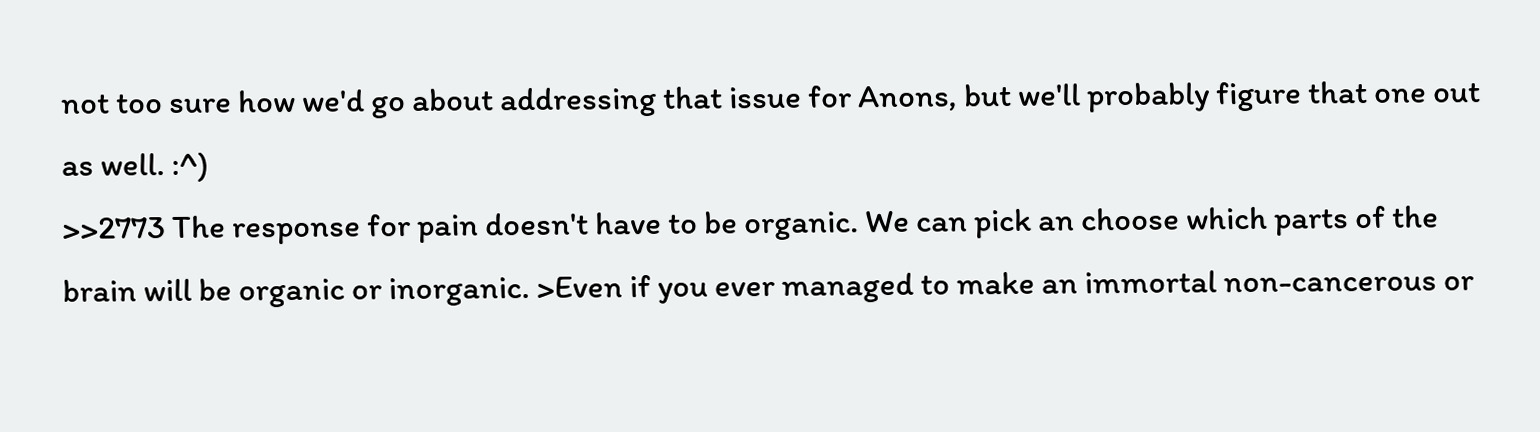not too sure how we'd go about addressing that issue for Anons, but we'll probably figure that one out as well. :^)
>>2773 The response for pain doesn't have to be organic. We can pick an choose which parts of the brain will be organic or inorganic. >Even if you ever managed to make an immortal non-cancerous or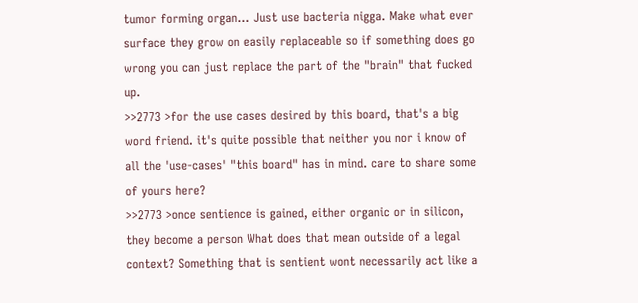tumor forming organ... Just use bacteria nigga. Make what ever surface they grow on easily replaceable so if something does go wrong you can just replace the part of the "brain" that fucked up.
>>2773 >for the use cases desired by this board, that's a big word friend. it's quite possible that neither you nor i know of all the 'use-cases' "this board" has in mind. care to share some of yours here?
>>2773 >once sentience is gained, either organic or in silicon, they become a person What does that mean outside of a legal context? Something that is sentient wont necessarily act like a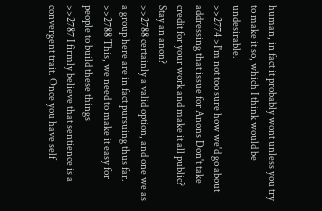human, in fact it probably wont unless you try to make it so, which I think would be undesirable.
>>2774 >I'm not too sure how we'd go about addressing that issue for Anons Don't take credit for your work and make it all public? Stay an anon?
>>2788 certainly a valid option, and one we as a group here are in fact pursuing thus far.
>>2788 This, we need to make it easy for people to build these things
>>2787 I firmly believe that sentience is a convergent trait. Once you have self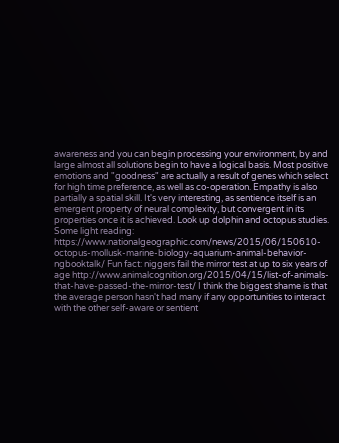awareness and you can begin processing your environment, by and large almost all solutions begin to have a logical basis. Most positive emotions and "goodness" are actually a result of genes which select for high time preference, as well as co-operation. Empathy is also partially a spatial skill. It's very interesting, as sentience itself is an emergent property of neural complexity, but convergent in its properties once it is achieved. Look up dolphin and octopus studies. Some light reading: https://www.nationalgeographic.com/news/2015/06/150610-octopus-mollusk-marine-biology-aquarium-animal-behavior-ngbooktalk/ Fun fact: niggers fail the mirror test at up to six years of age http://www.animalcognition.org/2015/04/15/list-of-animals-that-have-passed-the-mirror-test/ I think the biggest shame is that the average person hasn't had many if any opportunities to interact with the other self-aware or sentient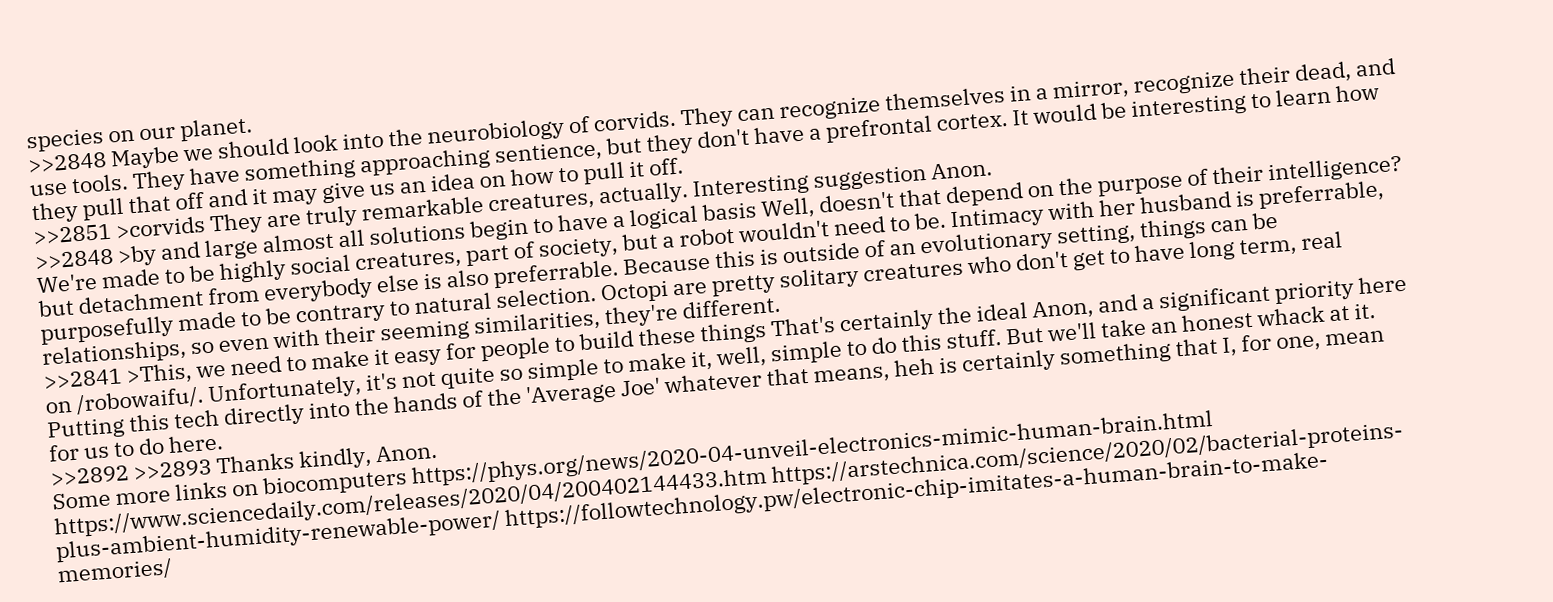species on our planet.
>>2848 Maybe we should look into the neurobiology of corvids. They can recognize themselves in a mirror, recognize their dead, and use tools. They have something approaching sentience, but they don't have a prefrontal cortex. It would be interesting to learn how they pull that off and it may give us an idea on how to pull it off.
>>2851 >corvids They are truly remarkable creatures, actually. Interesting suggestion Anon.
>>2848 >by and large almost all solutions begin to have a logical basis Well, doesn't that depend on the purpose of their intelligence? We're made to be highly social creatures, part of society, but a robot wouldn't need to be. Intimacy with her husband is preferrable, but detachment from everybody else is also preferrable. Because this is outside of an evolutionary setting, things can be purposefully made to be contrary to natural selection. Octopi are pretty solitary creatures who don't get to have long term, real relationships, so even with their seeming similarities, they're different.
>>2841 >This, we need to make it easy for people to build these things That's certainly the ideal Anon, and a significant priority here on /robowaifu/. Unfortunately, it's not quite so simple to make it, well, simple to do this stuff. But we'll take an honest whack at it. Putting this tech directly into the hands of the 'Average Joe' whatever that means, heh is certainly something that I, for one, mean for us to do here.
>>2892 >>2893 Thanks kindly, Anon.
Some more links on biocomputers https://phys.org/news/2020-04-unveil-electronics-mimic-human-brain.html https://www.sciencedaily.com/releases/2020/04/200402144433.htm https://arstechnica.com/science/2020/02/bacterial-proteins-plus-ambient-humidity-renewable-power/ https://followtechnology.pw/electronic-chip-imitates-a-human-brain-to-make-memories/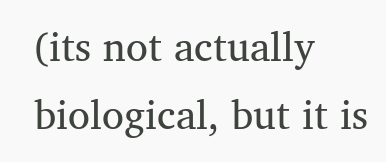(its not actually biological, but it is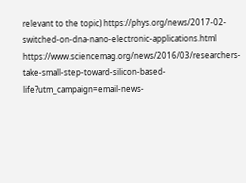relevant to the topic) https://phys.org/news/2017-02-switched-on-dna-nano-electronic-applications.html https://www.sciencemag.org/news/2016/03/researchers-take-small-step-toward-silicon-based-life?utm_campaign=email-news-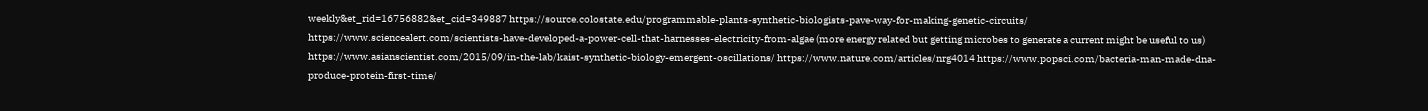weekly&et_rid=16756882&et_cid=349887 https://source.colostate.edu/programmable-plants-synthetic-biologists-pave-way-for-making-genetic-circuits/ https://www.sciencealert.com/scientists-have-developed-a-power-cell-that-harnesses-electricity-from-algae (more energy related but getting microbes to generate a current might be useful to us) https://www.asianscientist.com/2015/09/in-the-lab/kaist-synthetic-biology-emergent-oscillations/ https://www.nature.com/articles/nrg4014 https://www.popsci.com/bacteria-man-made-dna-produce-protein-first-time/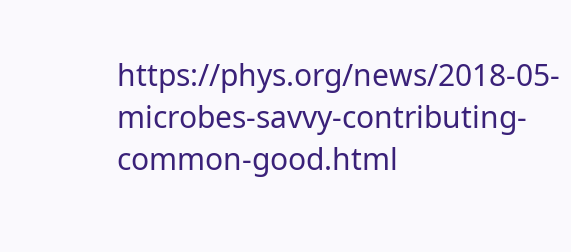https://phys.org/news/2018-05-microbes-savvy-contributing-common-good.html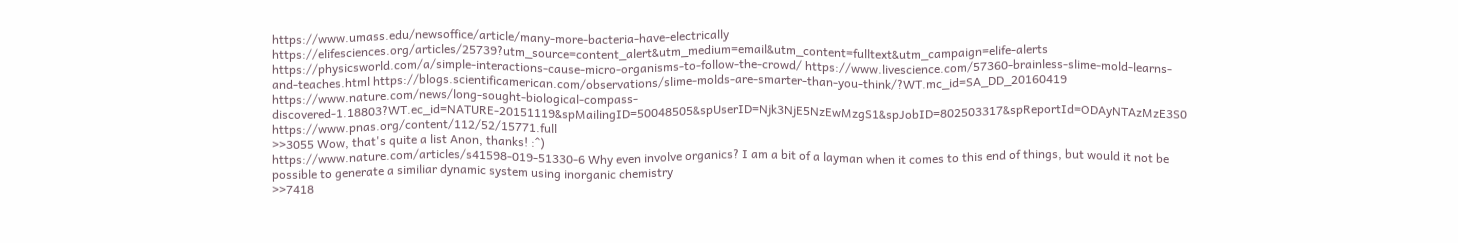https://www.umass.edu/newsoffice/article/many-more-bacteria-have-electrically https://elifesciences.org/articles/25739?utm_source=content_alert&utm_medium=email&utm_content=fulltext&utm_campaign=elife-alerts https://physicsworld.com/a/simple-interactions-cause-micro-organisms-to-follow-the-crowd/ https://www.livescience.com/57360-brainless-slime-mold-learns-and-teaches.html https://blogs.scientificamerican.com/observations/slime-molds-are-smarter-than-you-think/?WT.mc_id=SA_DD_20160419 https://www.nature.com/news/long-sought-biological-compass-discovered-1.18803?WT.ec_id=NATURE-20151119&spMailingID=50048505&spUserID=Njk3NjE5NzEwMzgS1&spJobID=802503317&spReportId=ODAyNTAzMzE3S0 https://www.pnas.org/content/112/52/15771.full
>>3055 Wow, that's quite a list Anon, thanks! :^)
https://www.nature.com/articles/s41598-019-51330-6 Why even involve organics? I am a bit of a layman when it comes to this end of things, but would it not be possible to generate a similiar dynamic system using inorganic chemistry
>>7418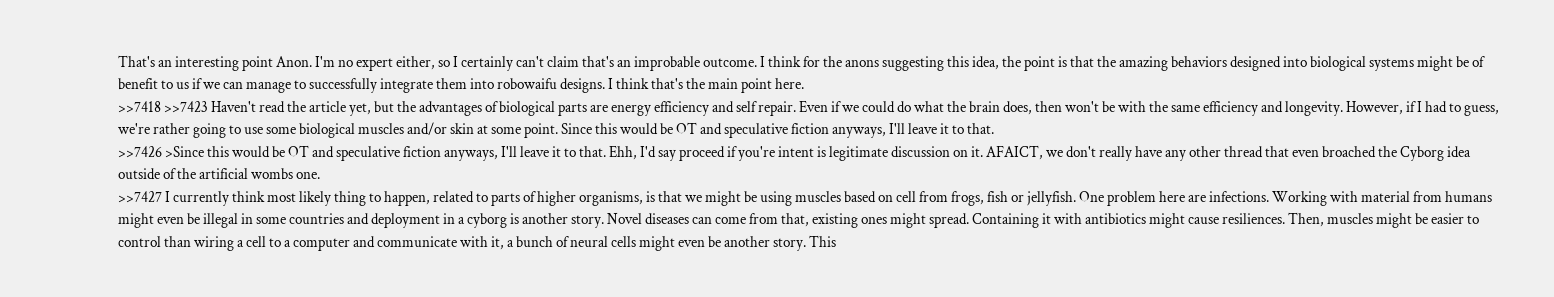That's an interesting point Anon. I'm no expert either, so I certainly can't claim that's an improbable outcome. I think for the anons suggesting this idea, the point is that the amazing behaviors designed into biological systems might be of benefit to us if we can manage to successfully integrate them into robowaifu designs. I think that's the main point here.
>>7418 >>7423 Haven't read the article yet, but the advantages of biological parts are energy efficiency and self repair. Even if we could do what the brain does, then won't be with the same efficiency and longevity. However, if I had to guess, we're rather going to use some biological muscles and/or skin at some point. Since this would be OT and speculative fiction anyways, I'll leave it to that.
>>7426 >Since this would be OT and speculative fiction anyways, I'll leave it to that. Ehh, I'd say proceed if you're intent is legitimate discussion on it. AFAICT, we don't really have any other thread that even broached the Cyborg idea outside of the artificial wombs one.
>>7427 I currently think most likely thing to happen, related to parts of higher organisms, is that we might be using muscles based on cell from frogs, fish or jellyfish. One problem here are infections. Working with material from humans might even be illegal in some countries and deployment in a cyborg is another story. Novel diseases can come from that, existing ones might spread. Containing it with antibiotics might cause resiliences. Then, muscles might be easier to control than wiring a cell to a computer and communicate with it, a bunch of neural cells might even be another story. This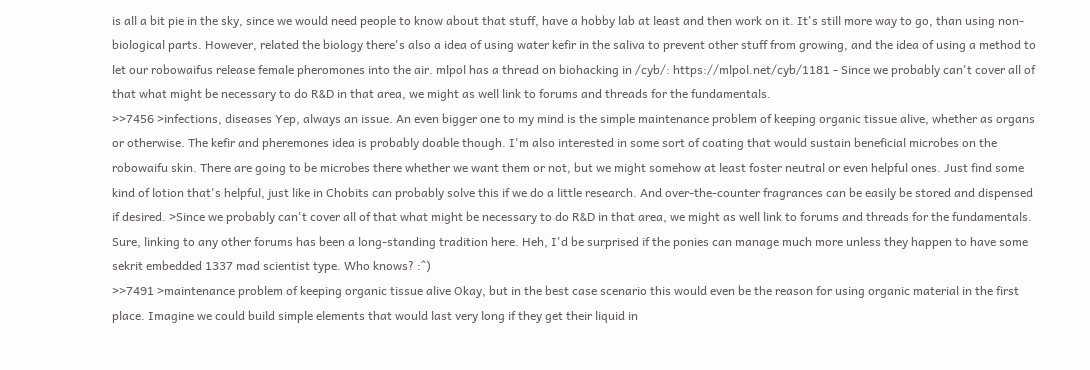is all a bit pie in the sky, since we would need people to know about that stuff, have a hobby lab at least and then work on it. It's still more way to go, than using non-biological parts. However, related the biology there's also a idea of using water kefir in the saliva to prevent other stuff from growing, and the idea of using a method to let our robowaifus release female pheromones into the air. mlpol has a thread on biohacking in /cyb/: https://mlpol.net/cyb/1181 - Since we probably can't cover all of that what might be necessary to do R&D in that area, we might as well link to forums and threads for the fundamentals.
>>7456 >infections, diseases Yep, always an issue. An even bigger one to my mind is the simple maintenance problem of keeping organic tissue alive, whether as organs or otherwise. The kefir and pheremones idea is probably doable though. I'm also interested in some sort of coating that would sustain beneficial microbes on the robowaifu skin. There are going to be microbes there whether we want them or not, but we might somehow at least foster neutral or even helpful ones. Just find some kind of lotion that's helpful, just like in Chobits can probably solve this if we do a little research. And over-the-counter fragrances can be easily be stored and dispensed if desired. >Since we probably can't cover all of that what might be necessary to do R&D in that area, we might as well link to forums and threads for the fundamentals. Sure, linking to any other forums has been a long-standing tradition here. Heh, I'd be surprised if the ponies can manage much more unless they happen to have some sekrit embedded 1337 mad scientist type. Who knows? :^)
>>7491 >maintenance problem of keeping organic tissue alive Okay, but in the best case scenario this would even be the reason for using organic material in the first place. Imagine we could build simple elements that would last very long if they get their liquid in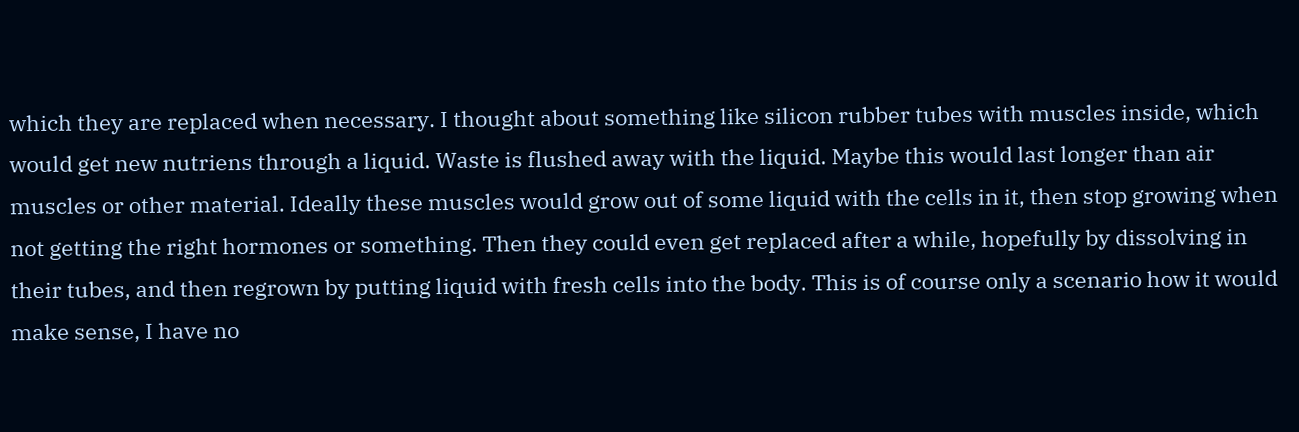which they are replaced when necessary. I thought about something like silicon rubber tubes with muscles inside, which would get new nutriens through a liquid. Waste is flushed away with the liquid. Maybe this would last longer than air muscles or other material. Ideally these muscles would grow out of some liquid with the cells in it, then stop growing when not getting the right hormones or something. Then they could even get replaced after a while, hopefully by dissolving in their tubes, and then regrown by putting liquid with fresh cells into the body. This is of course only a scenario how it would make sense, I have no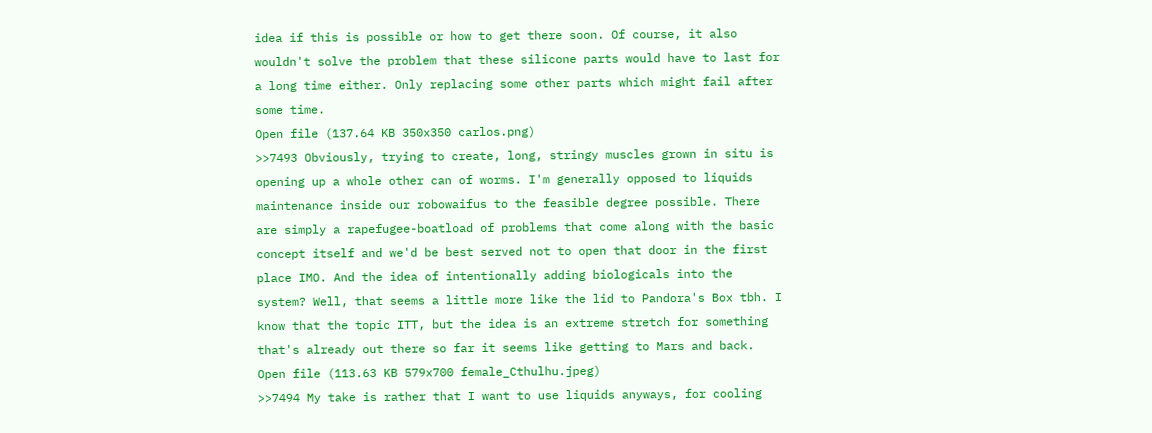idea if this is possible or how to get there soon. Of course, it also wouldn't solve the problem that these silicone parts would have to last for a long time either. Only replacing some other parts which might fail after some time.
Open file (137.64 KB 350x350 carlos.png)
>>7493 Obviously, trying to create, long, stringy muscles grown in situ is opening up a whole other can of worms. I'm generally opposed to liquids maintenance inside our robowaifus to the feasible degree possible. There are simply a rapefugee-boatload of problems that come along with the basic concept itself and we'd be best served not to open that door in the first place IMO. And the idea of intentionally adding biologicals into the system? Well, that seems a little more like the lid to Pandora's Box tbh. I know that the topic ITT, but the idea is an extreme stretch for something that's already out there so far it seems like getting to Mars and back.
Open file (113.63 KB 579x700 female_Cthulhu.jpeg)
>>7494 My take is rather that I want to use liquids anyways, for cooling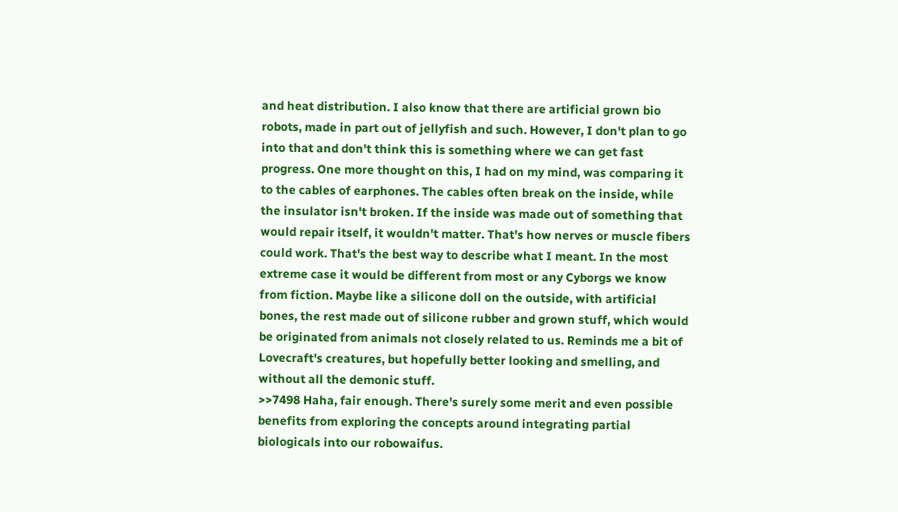and heat distribution. I also know that there are artificial grown bio robots, made in part out of jellyfish and such. However, I don't plan to go into that and don't think this is something where we can get fast progress. One more thought on this, I had on my mind, was comparing it to the cables of earphones. The cables often break on the inside, while the insulator isn't broken. If the inside was made out of something that would repair itself, it wouldn't matter. That's how nerves or muscle fibers could work. That's the best way to describe what I meant. In the most extreme case it would be different from most or any Cyborgs we know from fiction. Maybe like a silicone doll on the outside, with artificial bones, the rest made out of silicone rubber and grown stuff, which would be originated from animals not closely related to us. Reminds me a bit of Lovecraft's creatures, but hopefully better looking and smelling, and without all the demonic stuff.
>>7498 Haha, fair enough. There's surely some merit and even possible benefits from exploring the concepts around integrating partial biologicals into our robowaifus.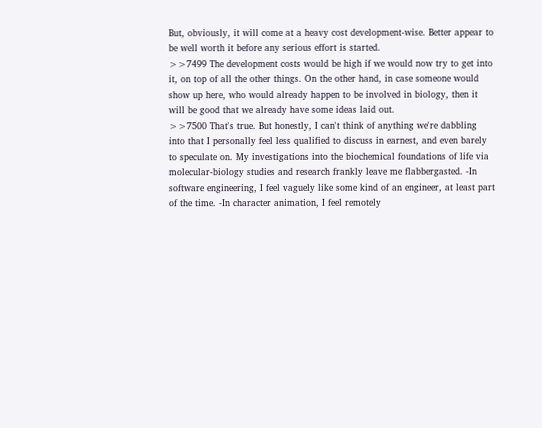But, obviously, it will come at a heavy cost development-wise. Better appear to be well worth it before any serious effort is started.
>>7499 The development costs would be high if we would now try to get into it, on top of all the other things. On the other hand, in case someone would show up here, who would already happen to be involved in biology, then it will be good that we already have some ideas laid out.
>>7500 That's true. But honestly, I can't think of anything we're dabbling into that I personally feel less qualified to discuss in earnest, and even barely to speculate on. My investigations into the biochemical foundations of life via molecular-biology studies and research frankly leave me flabbergasted. -In software engineering, I feel vaguely like some kind of an engineer, at least part of the time. -In character animation, I feel remotely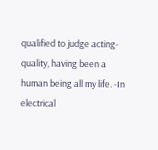qualified to judge acting-quality, having been a human being all my life. -In electrical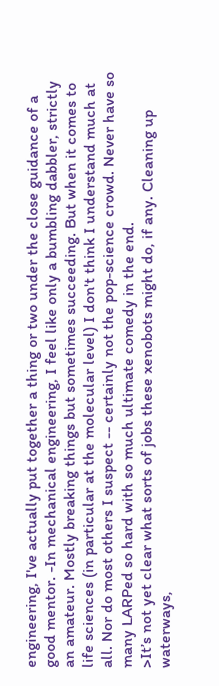engineering, I've actually put together a thing or two under the close guidance of a good mentor. -In mechanical engineering, I feel like only a bumbling dabbler, strictly an amateur. Mostly breaking things but sometimes succeeding. But when it comes to life sciences (in particular at the molecular level) I don't think I understand much at all. Nor do most others I suspect -- certainly not the pop-science crowd. Never have so many LARPed so hard with so much ultimate comedy in the end.
>It’s not yet clear what sorts of jobs these xenobots might do, if any. Cleaning up waterways,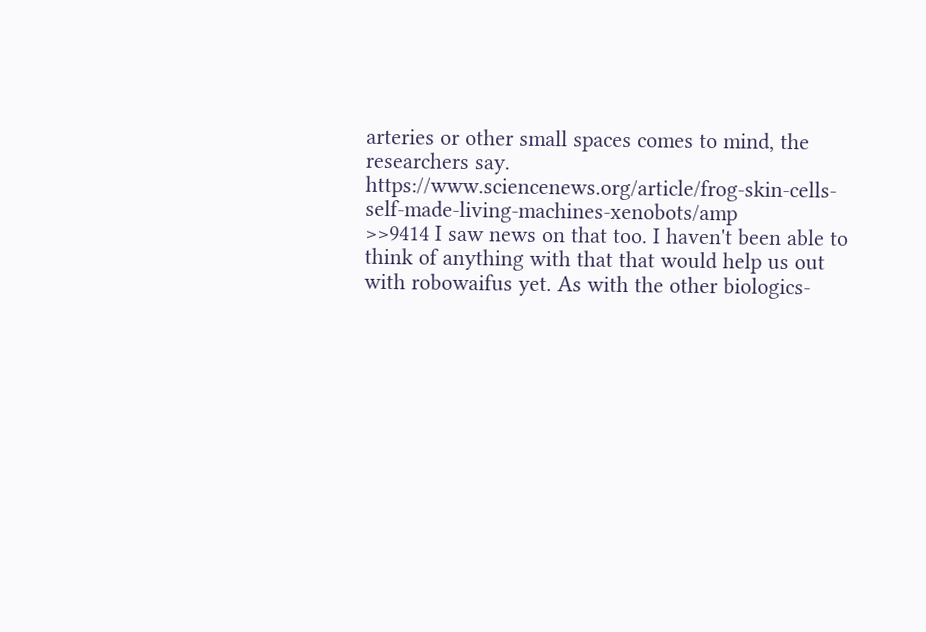arteries or other small spaces comes to mind, the researchers say. https://www.sciencenews.org/article/frog-skin-cells-self-made-living-machines-xenobots/amp
>>9414 I saw news on that too. I haven't been able to think of anything with that that would help us out with robowaifus yet. As with the other biologics-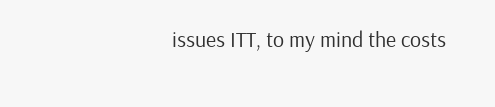issues ITT, to my mind the costs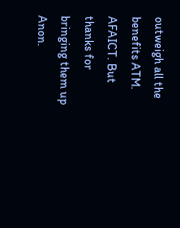outweigh all the benefits ATM. AFAICT. But thanks for bringing them up Anon.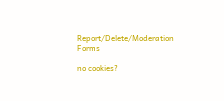Report/Delete/Moderation Forms

no cookies?